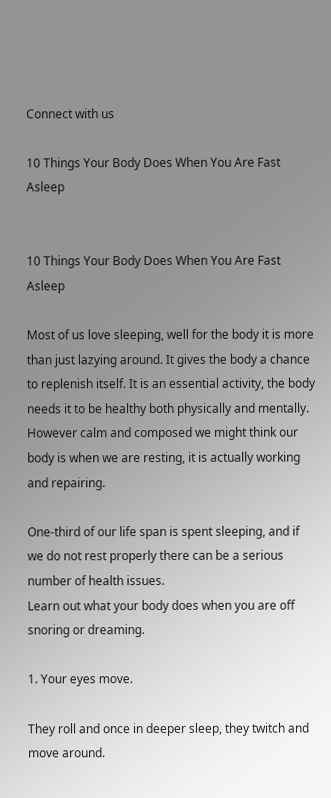Connect with us

10 Things Your Body Does When You Are Fast Asleep


10 Things Your Body Does When You Are Fast Asleep

Most of us love sleeping, well for the body it is more than just lazying around. It gives the body a chance to replenish itself. It is an essential activity, the body needs it to be healthy both physically and mentally. However calm and composed we might think our body is when we are resting, it is actually working and repairing.

One-third of our life span is spent sleeping, and if we do not rest properly there can be a serious number of health issues.
Learn out what your body does when you are off snoring or dreaming.

1. Your eyes move.

They roll and once in deeper sleep, they twitch and move around.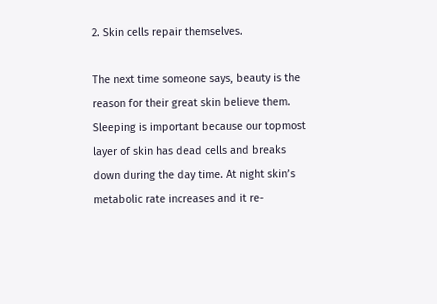2. Skin cells repair themselves.

The next time someone says, beauty is the reason for their great skin believe them. Sleeping is important because our topmost layer of skin has dead cells and breaks down during the day time. At night skin’s metabolic rate increases and it re-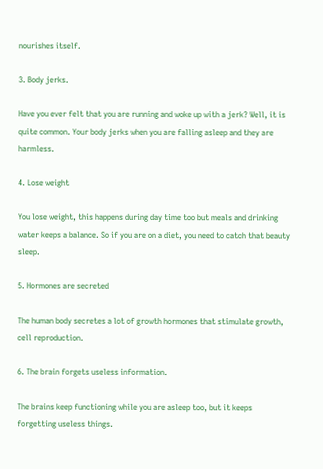nourishes itself.

3. Body jerks.

Have you ever felt that you are running and woke up with a jerk? Well, it is quite common. Your body jerks when you are falling asleep and they are harmless.

4. Lose weight

You lose weight, this happens during day time too but meals and drinking water keeps a balance. So if you are on a diet, you need to catch that beauty sleep.

5. Hormones are secreted

The human body secretes a lot of growth hormones that stimulate growth, cell reproduction.

6. The brain forgets useless information.

The brains keep functioning while you are asleep too, but it keeps forgetting useless things.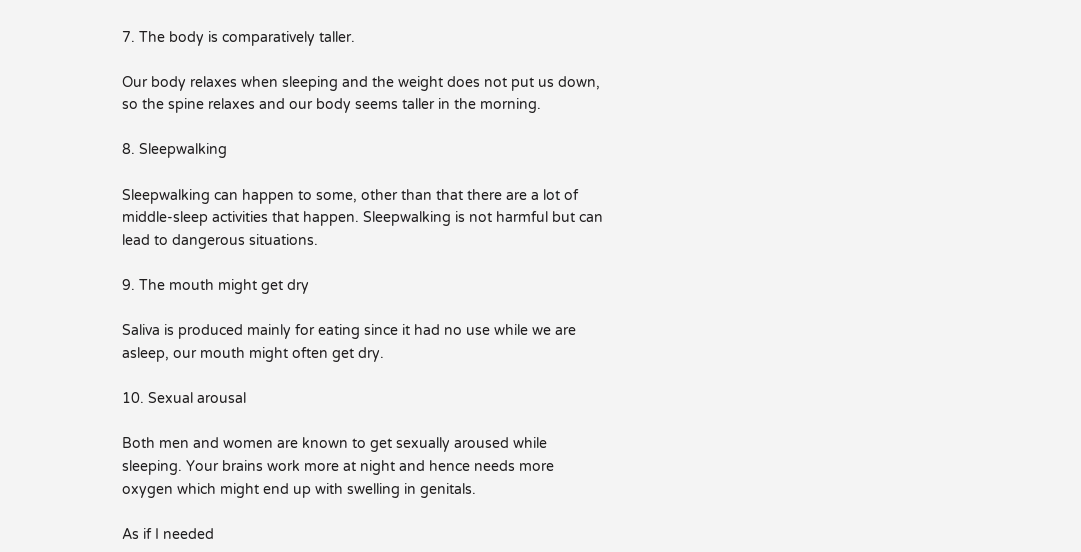7. The body is comparatively taller.

Our body relaxes when sleeping and the weight does not put us down, so the spine relaxes and our body seems taller in the morning.

8. Sleepwalking

Sleepwalking can happen to some, other than that there are a lot of middle-sleep activities that happen. Sleepwalking is not harmful but can lead to dangerous situations.

9. The mouth might get dry

Saliva is produced mainly for eating since it had no use while we are asleep, our mouth might often get dry.

10. Sexual arousal

Both men and women are known to get sexually aroused while sleeping. Your brains work more at night and hence needs more oxygen which might end up with swelling in genitals.

As if I needed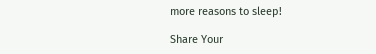more reasons to sleep!

Share Your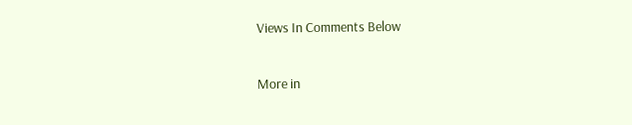Views In Comments Below

More in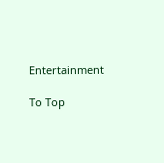Entertainment

To Top